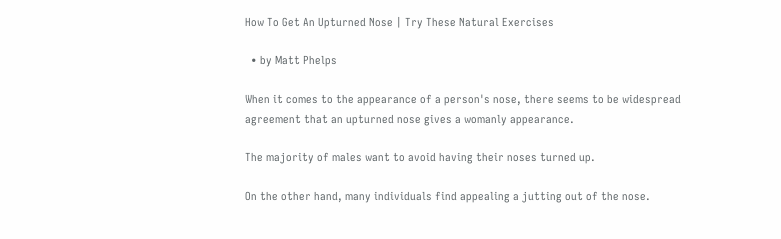How To Get An Upturned Nose | Try These Natural Exercises

  • by Matt Phelps

When it comes to the appearance of a person's nose, there seems to be widespread agreement that an upturned nose gives a womanly appearance.

The majority of males want to avoid having their noses turned up.

On the other hand, many individuals find appealing a jutting out of the nose.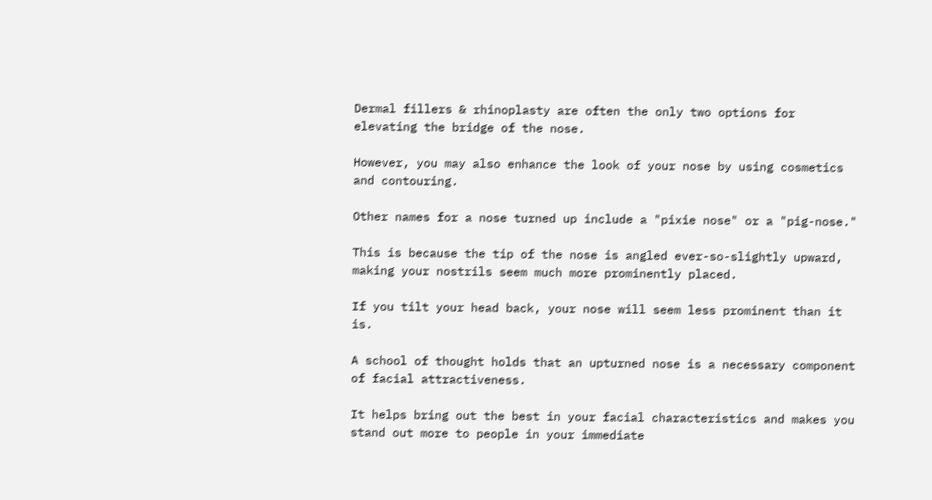Dermal fillers & rhinoplasty are often the only two options for elevating the bridge of the nose.

However, you may also enhance the look of your nose by using cosmetics and contouring.

Other names for a nose turned up include a "pixie nose" or a "pig-nose."

This is because the tip of the nose is angled ever-so-slightly upward, making your nostrils seem much more prominently placed.

If you tilt your head back, your nose will seem less prominent than it is.

A school of thought holds that an upturned nose is a necessary component of facial attractiveness.

It helps bring out the best in your facial characteristics and makes you stand out more to people in your immediate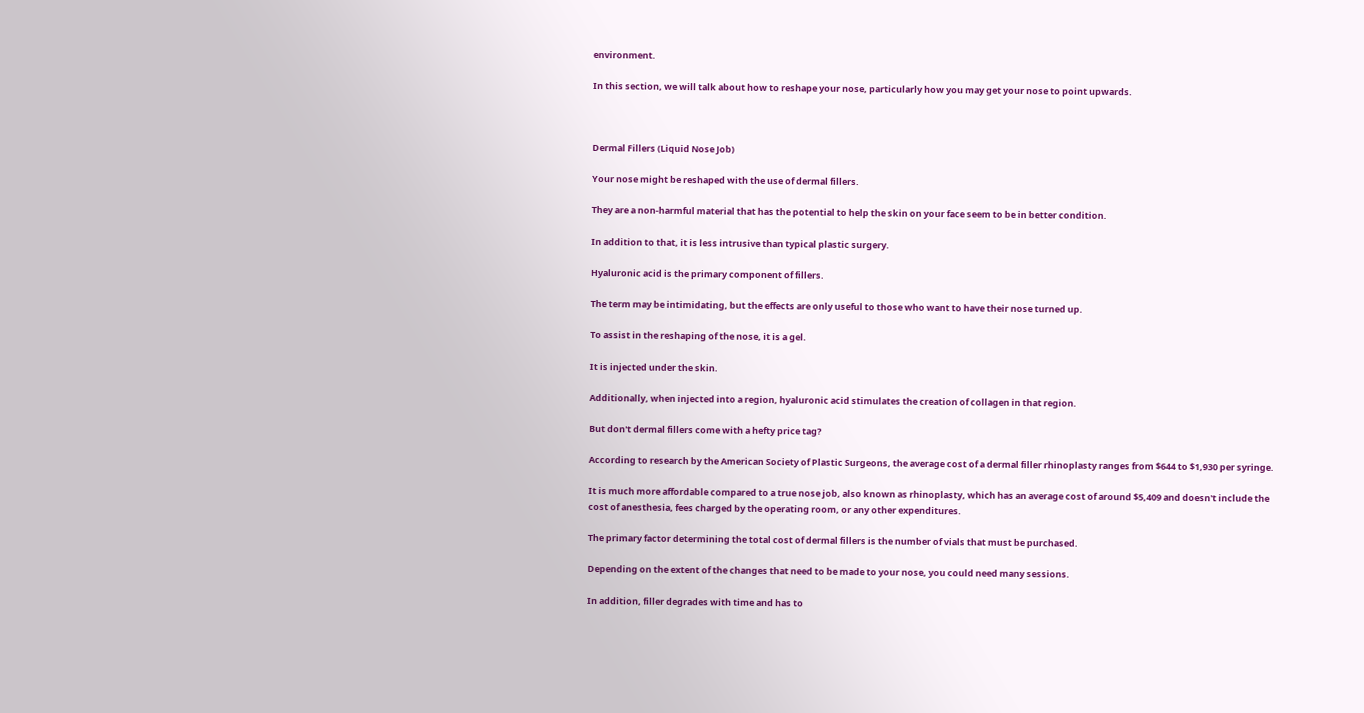environment.

In this section, we will talk about how to reshape your nose, particularly how you may get your nose to point upwards.



Dermal Fillers (Liquid Nose Job)

Your nose might be reshaped with the use of dermal fillers.

They are a non-harmful material that has the potential to help the skin on your face seem to be in better condition.

In addition to that, it is less intrusive than typical plastic surgery.

Hyaluronic acid is the primary component of fillers.

The term may be intimidating, but the effects are only useful to those who want to have their nose turned up.

To assist in the reshaping of the nose, it is a gel.

It is injected under the skin.

Additionally, when injected into a region, hyaluronic acid stimulates the creation of collagen in that region.

But don't dermal fillers come with a hefty price tag?

According to research by the American Society of Plastic Surgeons, the average cost of a dermal filler rhinoplasty ranges from $644 to $1,930 per syringe.

It is much more affordable compared to a true nose job, also known as rhinoplasty, which has an average cost of around $5,409 and doesn't include the cost of anesthesia, fees charged by the operating room, or any other expenditures.

The primary factor determining the total cost of dermal fillers is the number of vials that must be purchased.

Depending on the extent of the changes that need to be made to your nose, you could need many sessions.

In addition, filler degrades with time and has to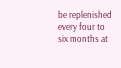be replenished every four to six months at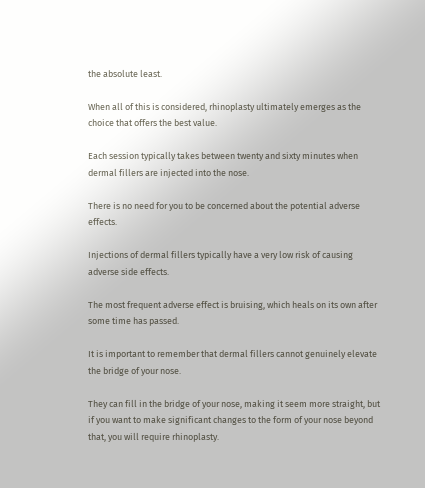the absolute least.

When all of this is considered, rhinoplasty ultimately emerges as the choice that offers the best value.

Each session typically takes between twenty and sixty minutes when dermal fillers are injected into the nose.

There is no need for you to be concerned about the potential adverse effects.

Injections of dermal fillers typically have a very low risk of causing adverse side effects.

The most frequent adverse effect is bruising, which heals on its own after some time has passed.

It is important to remember that dermal fillers cannot genuinely elevate the bridge of your nose.

They can fill in the bridge of your nose, making it seem more straight, but if you want to make significant changes to the form of your nose beyond that, you will require rhinoplasty.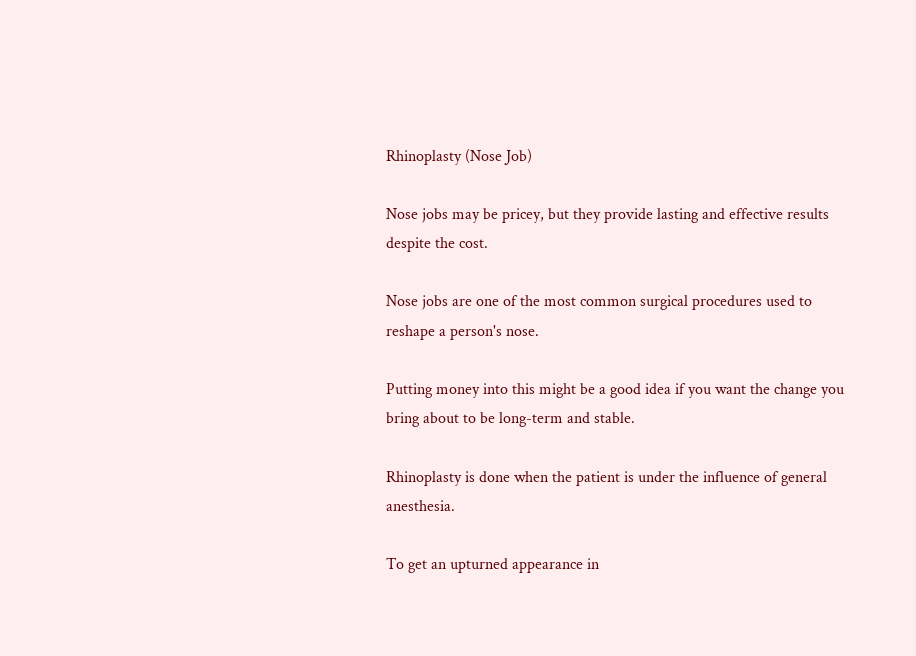Rhinoplasty (Nose Job)

Nose jobs may be pricey, but they provide lasting and effective results despite the cost.

Nose jobs are one of the most common surgical procedures used to reshape a person's nose.

Putting money into this might be a good idea if you want the change you bring about to be long-term and stable.

Rhinoplasty is done when the patient is under the influence of general anesthesia.

To get an upturned appearance in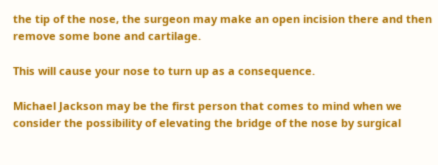the tip of the nose, the surgeon may make an open incision there and then remove some bone and cartilage.

This will cause your nose to turn up as a consequence.

Michael Jackson may be the first person that comes to mind when we consider the possibility of elevating the bridge of the nose by surgical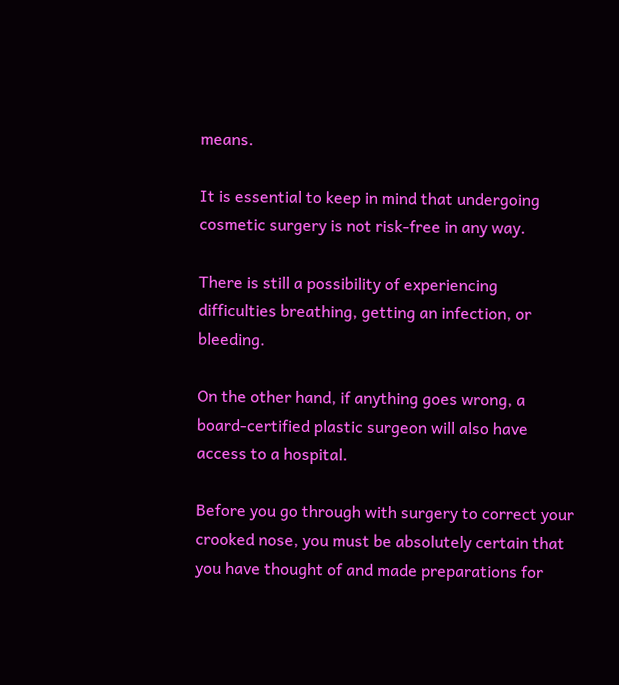means.

It is essential to keep in mind that undergoing cosmetic surgery is not risk-free in any way.

There is still a possibility of experiencing difficulties breathing, getting an infection, or bleeding.

On the other hand, if anything goes wrong, a board-certified plastic surgeon will also have access to a hospital.

Before you go through with surgery to correct your crooked nose, you must be absolutely certain that you have thought of and made preparations for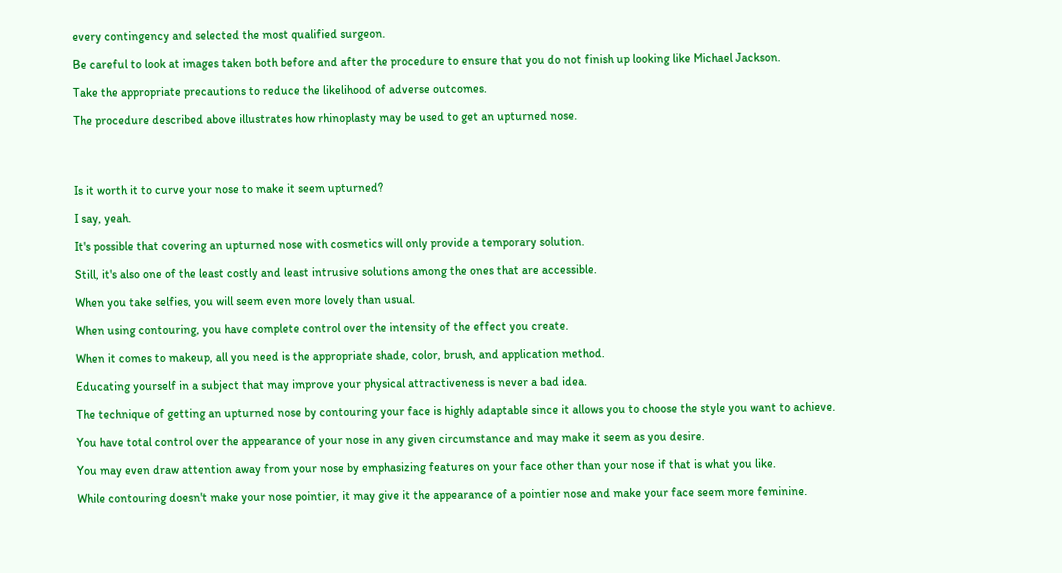every contingency and selected the most qualified surgeon.

Be careful to look at images taken both before and after the procedure to ensure that you do not finish up looking like Michael Jackson.

Take the appropriate precautions to reduce the likelihood of adverse outcomes.

The procedure described above illustrates how rhinoplasty may be used to get an upturned nose.




Is it worth it to curve your nose to make it seem upturned?

I say, yeah.

It's possible that covering an upturned nose with cosmetics will only provide a temporary solution.

Still, it's also one of the least costly and least intrusive solutions among the ones that are accessible.

When you take selfies, you will seem even more lovely than usual.

When using contouring, you have complete control over the intensity of the effect you create.

When it comes to makeup, all you need is the appropriate shade, color, brush, and application method.

Educating yourself in a subject that may improve your physical attractiveness is never a bad idea.

The technique of getting an upturned nose by contouring your face is highly adaptable since it allows you to choose the style you want to achieve.

You have total control over the appearance of your nose in any given circumstance and may make it seem as you desire.

You may even draw attention away from your nose by emphasizing features on your face other than your nose if that is what you like.

While contouring doesn't make your nose pointier, it may give it the appearance of a pointier nose and make your face seem more feminine.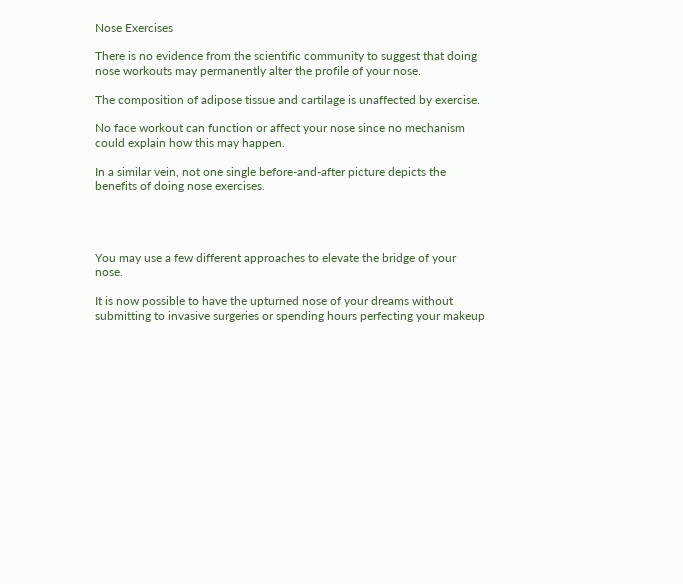Nose Exercises

There is no evidence from the scientific community to suggest that doing nose workouts may permanently alter the profile of your nose.

The composition of adipose tissue and cartilage is unaffected by exercise.

No face workout can function or affect your nose since no mechanism could explain how this may happen.

In a similar vein, not one single before-and-after picture depicts the benefits of doing nose exercises.




You may use a few different approaches to elevate the bridge of your nose.

It is now possible to have the upturned nose of your dreams without submitting to invasive surgeries or spending hours perfecting your makeup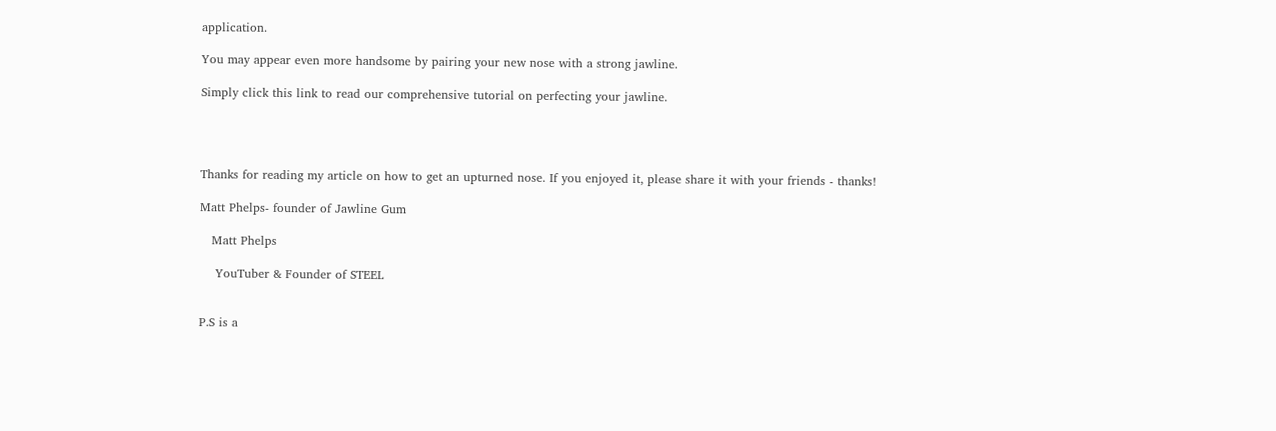application.

You may appear even more handsome by pairing your new nose with a strong jawline.

Simply click this link to read our comprehensive tutorial on perfecting your jawline.




Thanks for reading my article on how to get an upturned nose. If you enjoyed it, please share it with your friends - thanks!

Matt Phelps- founder of Jawline Gum

   Matt Phelps

    YouTuber & Founder of STEEL


P.S is a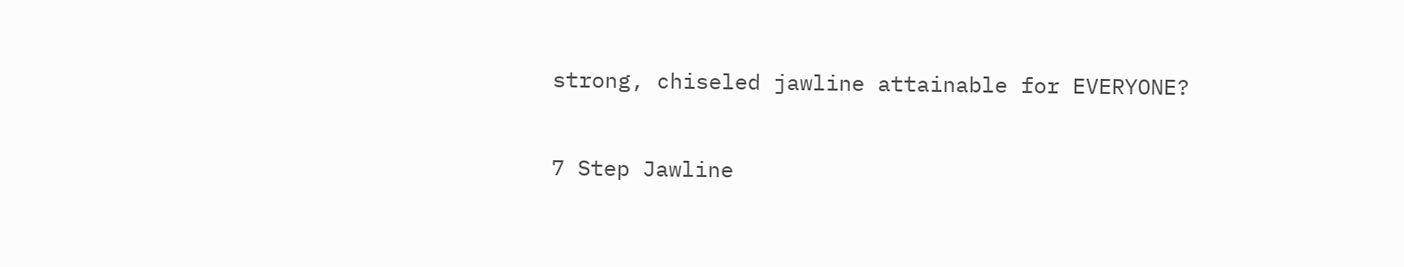strong, chiseled jawline attainable for EVERYONE?

7 Step Jawline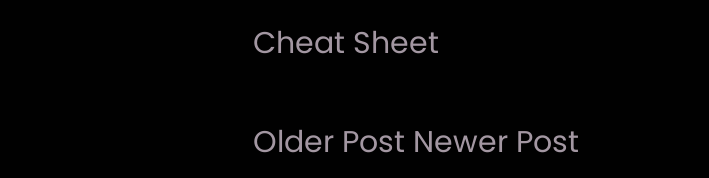Cheat Sheet


Older Post Newer Post